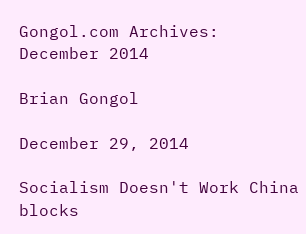Gongol.com Archives: December 2014

Brian Gongol

December 29, 2014

Socialism Doesn't Work China blocks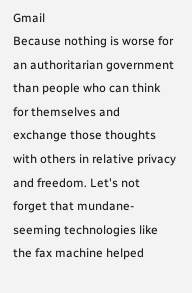Gmail
Because nothing is worse for an authoritarian government than people who can think for themselves and exchange those thoughts with others in relative privacy and freedom. Let's not forget that mundane-seeming technologies like the fax machine helped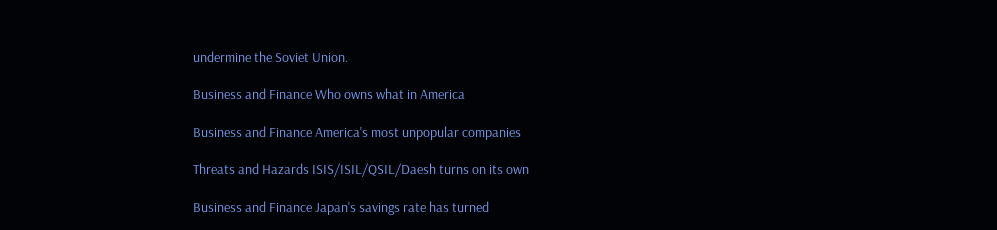undermine the Soviet Union.

Business and Finance Who owns what in America

Business and Finance America's most unpopular companies

Threats and Hazards ISIS/ISIL/QSIL/Daesh turns on its own

Business and Finance Japan's savings rate has turned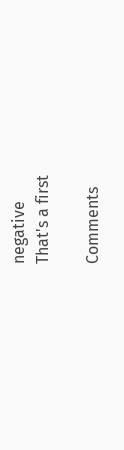negative
That's a first

Comments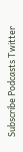Subscribe Podcasts Twitter